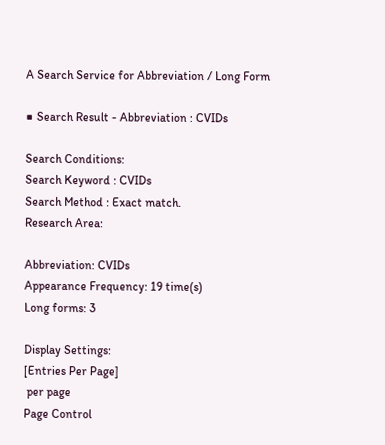A Search Service for Abbreviation / Long Form

■ Search Result - Abbreviation : CVIDs

Search Conditions:
Search Keyword : CVIDs
Search Method : Exact match.
Research Area:

Abbreviation: CVIDs
Appearance Frequency: 19 time(s)
Long forms: 3

Display Settings:
[Entries Per Page]
 per page
Page Control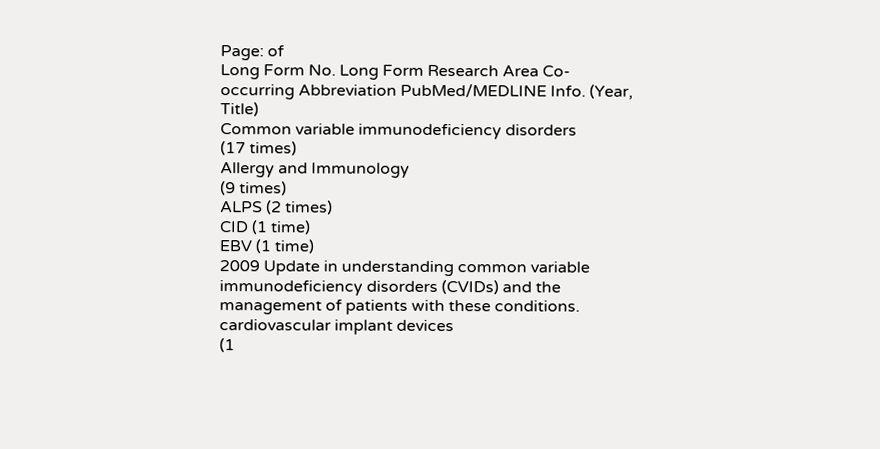Page: of
Long Form No. Long Form Research Area Co-occurring Abbreviation PubMed/MEDLINE Info. (Year, Title)
Common variable immunodeficiency disorders
(17 times)
Allergy and Immunology
(9 times)
ALPS (2 times)
CID (1 time)
EBV (1 time)
2009 Update in understanding common variable immunodeficiency disorders (CVIDs) and the management of patients with these conditions.
cardiovascular implant devices
(1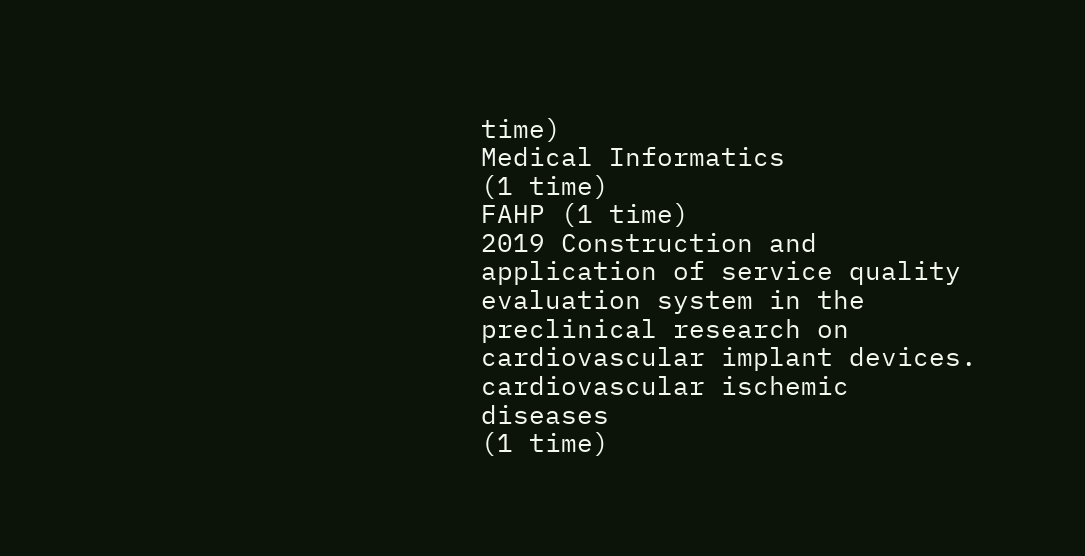time)
Medical Informatics
(1 time)
FAHP (1 time)
2019 Construction and application of service quality evaluation system in the preclinical research on cardiovascular implant devices.
cardiovascular ischemic diseases
(1 time)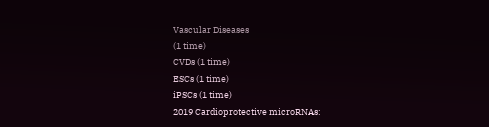Vascular Diseases
(1 time)
CVDs (1 time)
ESCs (1 time)
iPSCs (1 time)
2019 Cardioprotective microRNAs: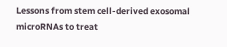Lessons from stem cell-derived exosomal microRNAs to treat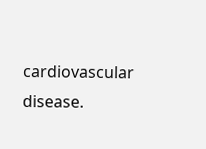cardiovascular disease.